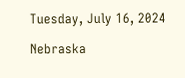Tuesday, July 16, 2024

Nebraska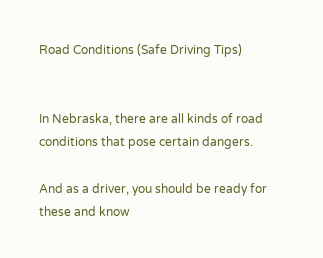Road Conditions (Safe Driving Tips)


In Nebraska, there are all kinds of road conditions that pose certain dangers.

And as a driver, you should be ready for these and know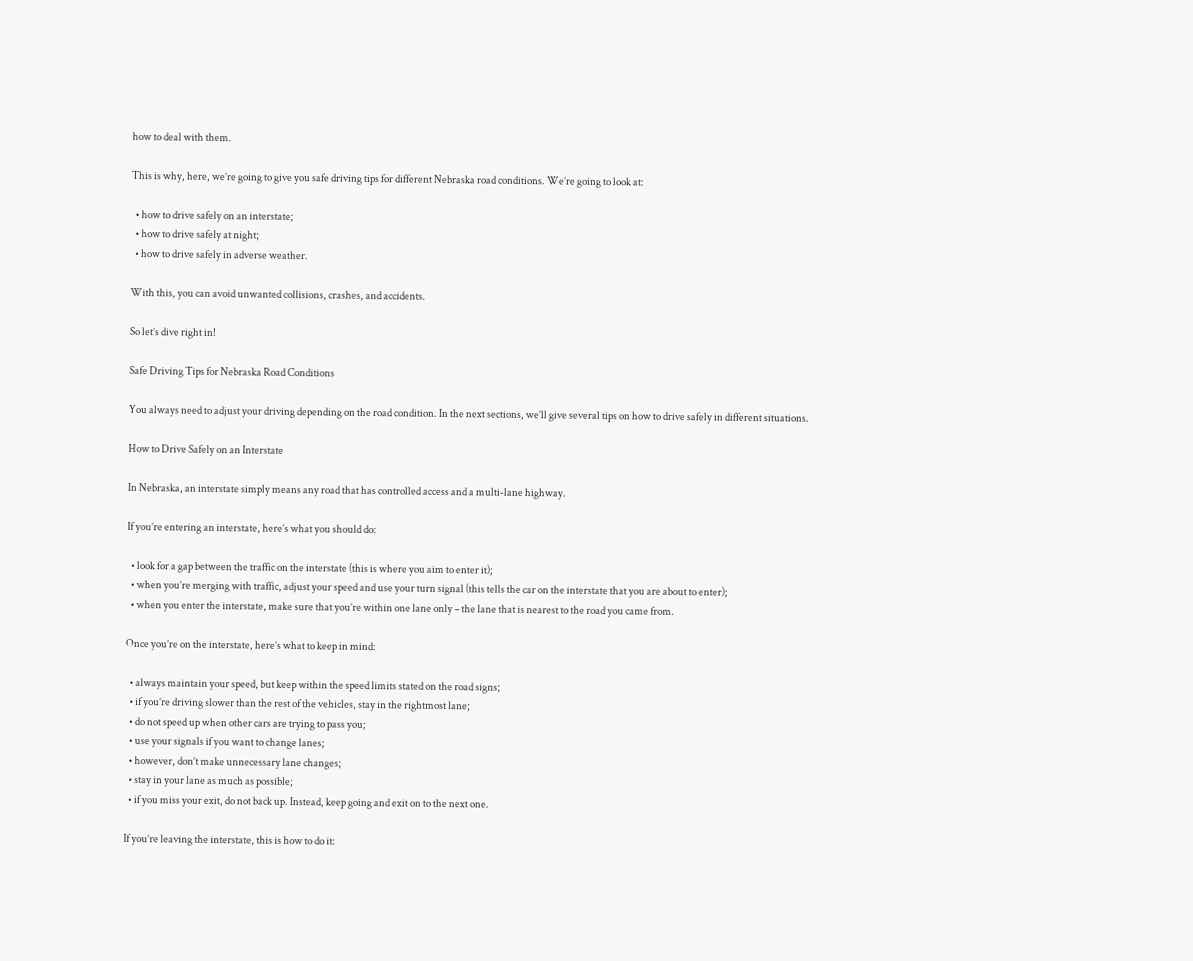how to deal with them.

This is why, here, we’re going to give you safe driving tips for different Nebraska road conditions. We’re going to look at:

  • how to drive safely on an interstate;
  • how to drive safely at night;
  • how to drive safely in adverse weather.

With this, you can avoid unwanted collisions, crashes, and accidents.

So let’s dive right in!

Safe Driving Tips for Nebraska Road Conditions

You always need to adjust your driving depending on the road condition. In the next sections, we’ll give several tips on how to drive safely in different situations.

How to Drive Safely on an Interstate

In Nebraska, an interstate simply means any road that has controlled access and a multi-lane highway.

If you’re entering an interstate, here’s what you should do:

  • look for a gap between the traffic on the interstate (this is where you aim to enter it);
  • when you’re merging with traffic, adjust your speed and use your turn signal (this tells the car on the interstate that you are about to enter);
  • when you enter the interstate, make sure that you’re within one lane only – the lane that is nearest to the road you came from.

Once you’re on the interstate, here’s what to keep in mind:

  • always maintain your speed, but keep within the speed limits stated on the road signs;
  • if you’re driving slower than the rest of the vehicles, stay in the rightmost lane;
  • do not speed up when other cars are trying to pass you;
  • use your signals if you want to change lanes;
  • however, don’t make unnecessary lane changes;
  • stay in your lane as much as possible;
  • if you miss your exit, do not back up. Instead, keep going and exit on to the next one.

If you’re leaving the interstate, this is how to do it: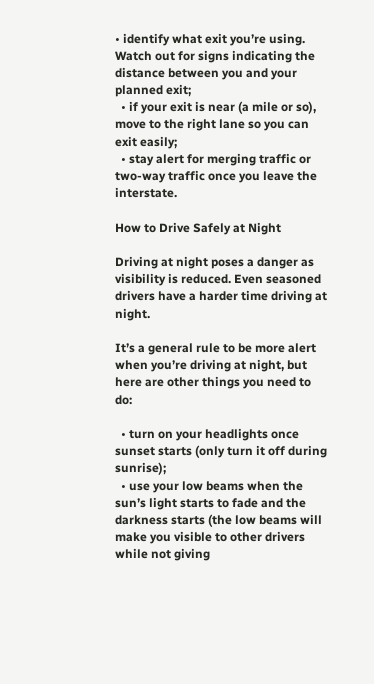• identify what exit you’re using. Watch out for signs indicating the distance between you and your planned exit;
  • if your exit is near (a mile or so), move to the right lane so you can exit easily;
  • stay alert for merging traffic or two-way traffic once you leave the interstate.

How to Drive Safely at Night

Driving at night poses a danger as visibility is reduced. Even seasoned drivers have a harder time driving at night.

It’s a general rule to be more alert when you’re driving at night, but here are other things you need to do:

  • turn on your headlights once sunset starts (only turn it off during sunrise);
  • use your low beams when the sun’s light starts to fade and the darkness starts (the low beams will make you visible to other drivers while not giving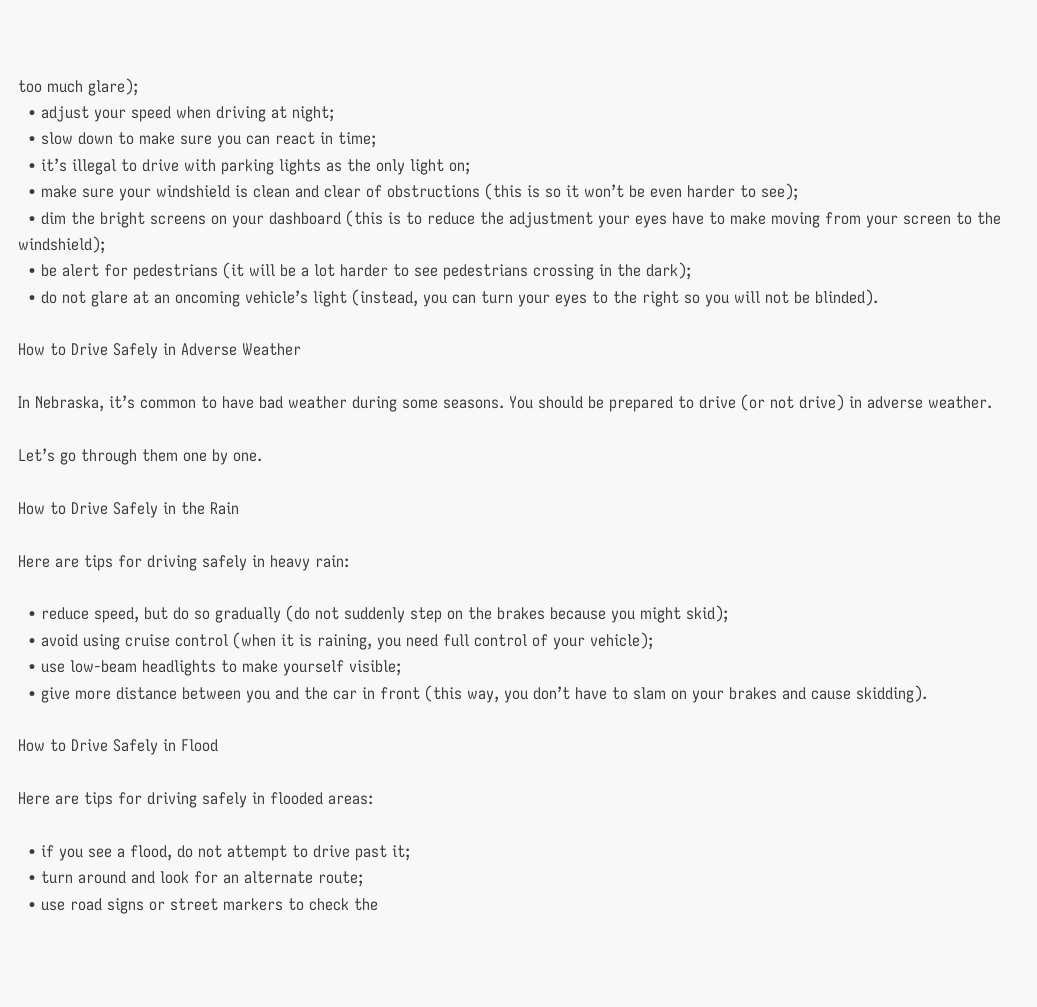too much glare);
  • adjust your speed when driving at night;
  • slow down to make sure you can react in time;
  • it’s illegal to drive with parking lights as the only light on;
  • make sure your windshield is clean and clear of obstructions (this is so it won’t be even harder to see);
  • dim the bright screens on your dashboard (this is to reduce the adjustment your eyes have to make moving from your screen to the windshield);
  • be alert for pedestrians (it will be a lot harder to see pedestrians crossing in the dark);
  • do not glare at an oncoming vehicle’s light (instead, you can turn your eyes to the right so you will not be blinded).

How to Drive Safely in Adverse Weather

In Nebraska, it’s common to have bad weather during some seasons. You should be prepared to drive (or not drive) in adverse weather.

Let’s go through them one by one.

How to Drive Safely in the Rain

Here are tips for driving safely in heavy rain:

  • reduce speed, but do so gradually (do not suddenly step on the brakes because you might skid);
  • avoid using cruise control (when it is raining, you need full control of your vehicle);
  • use low-beam headlights to make yourself visible;
  • give more distance between you and the car in front (this way, you don’t have to slam on your brakes and cause skidding).

How to Drive Safely in Flood

Here are tips for driving safely in flooded areas:

  • if you see a flood, do not attempt to drive past it;
  • turn around and look for an alternate route;
  • use road signs or street markers to check the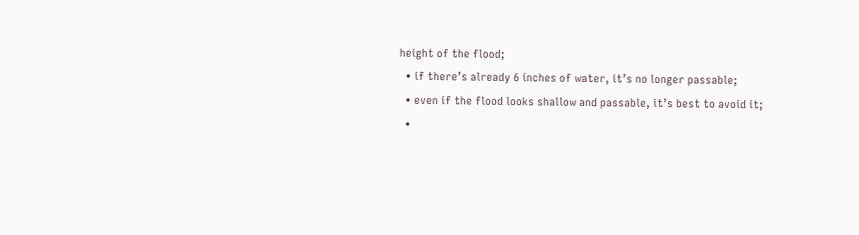height of the flood;
  • if there’s already 6 inches of water, it’s no longer passable;
  • even if the flood looks shallow and passable, it’s best to avoid it;
  •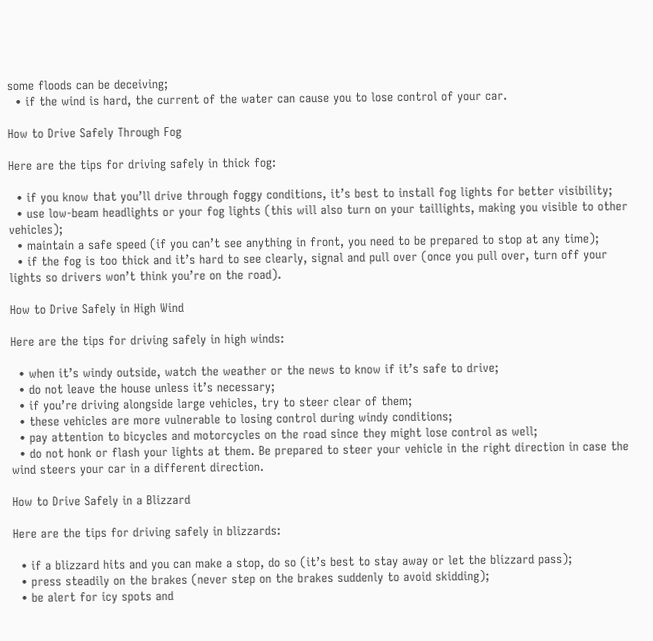some floods can be deceiving;
  • if the wind is hard, the current of the water can cause you to lose control of your car.

How to Drive Safely Through Fog

Here are the tips for driving safely in thick fog:

  • if you know that you’ll drive through foggy conditions, it’s best to install fog lights for better visibility;
  • use low-beam headlights or your fog lights (this will also turn on your taillights, making you visible to other vehicles);
  • maintain a safe speed (if you can’t see anything in front, you need to be prepared to stop at any time);
  • if the fog is too thick and it’s hard to see clearly, signal and pull over (once you pull over, turn off your lights so drivers won’t think you’re on the road).

How to Drive Safely in High Wind

Here are the tips for driving safely in high winds:

  • when it’s windy outside, watch the weather or the news to know if it’s safe to drive;
  • do not leave the house unless it’s necessary;
  • if you’re driving alongside large vehicles, try to steer clear of them;
  • these vehicles are more vulnerable to losing control during windy conditions;
  • pay attention to bicycles and motorcycles on the road since they might lose control as well;
  • do not honk or flash your lights at them. Be prepared to steer your vehicle in the right direction in case the wind steers your car in a different direction.

How to Drive Safely in a Blizzard

Here are the tips for driving safely in blizzards:

  • if a blizzard hits and you can make a stop, do so (it’s best to stay away or let the blizzard pass);
  • press steadily on the brakes (never step on the brakes suddenly to avoid skidding);
  • be alert for icy spots and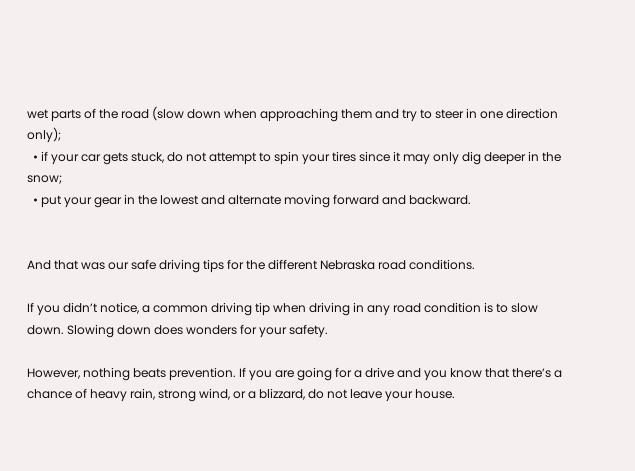wet parts of the road (slow down when approaching them and try to steer in one direction only);
  • if your car gets stuck, do not attempt to spin your tires since it may only dig deeper in the snow;
  • put your gear in the lowest and alternate moving forward and backward.


And that was our safe driving tips for the different Nebraska road conditions.

If you didn’t notice, a common driving tip when driving in any road condition is to slow down. Slowing down does wonders for your safety.

However, nothing beats prevention. If you are going for a drive and you know that there’s a chance of heavy rain, strong wind, or a blizzard, do not leave your house.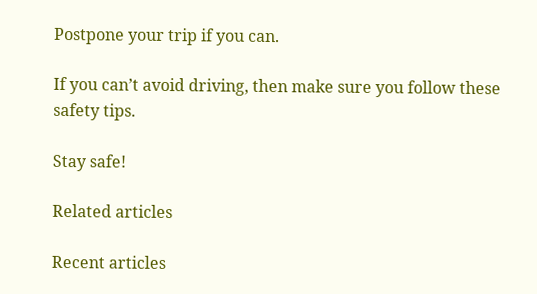Postpone your trip if you can.

If you can’t avoid driving, then make sure you follow these safety tips.

Stay safe!

Related articles

Recent articles